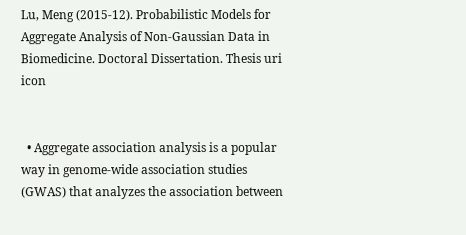Lu, Meng (2015-12). Probabilistic Models for Aggregate Analysis of Non-Gaussian Data in Biomedicine. Doctoral Dissertation. Thesis uri icon


  • Aggregate association analysis is a popular way in genome-wide association studies (GWAS) that analyzes the association between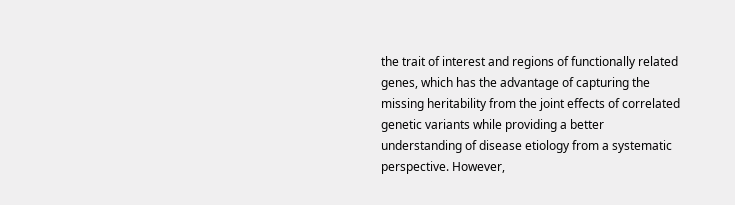the trait of interest and regions of functionally related genes, which has the advantage of capturing the missing heritability from the joint effects of correlated genetic variants while providing a better understanding of disease etiology from a systematic perspective. However,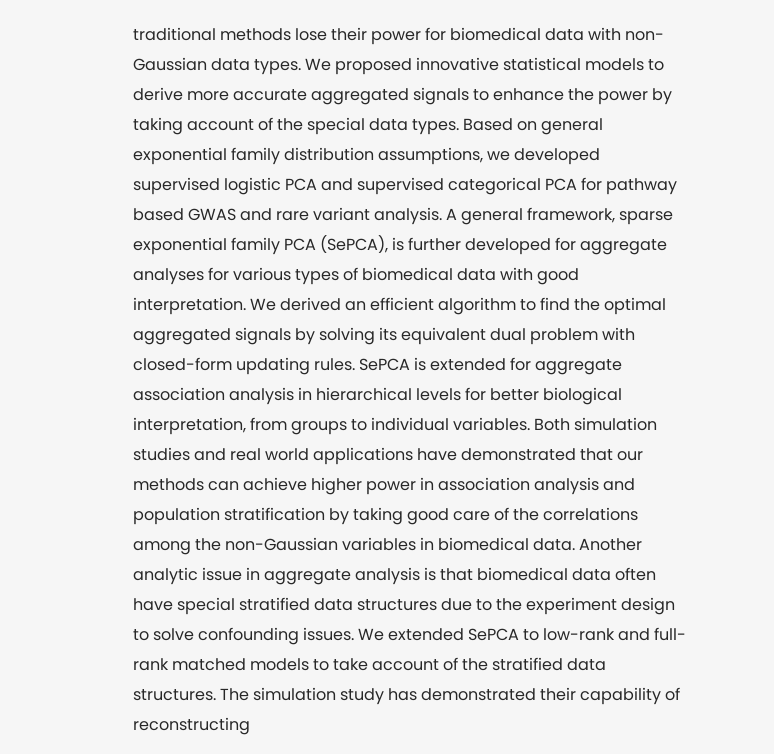traditional methods lose their power for biomedical data with non-Gaussian data types. We proposed innovative statistical models to derive more accurate aggregated signals to enhance the power by taking account of the special data types. Based on general exponential family distribution assumptions, we developed supervised logistic PCA and supervised categorical PCA for pathway based GWAS and rare variant analysis. A general framework, sparse exponential family PCA (SePCA), is further developed for aggregate analyses for various types of biomedical data with good interpretation. We derived an efficient algorithm to find the optimal aggregated signals by solving its equivalent dual problem with closed-form updating rules. SePCA is extended for aggregate association analysis in hierarchical levels for better biological interpretation, from groups to individual variables. Both simulation studies and real world applications have demonstrated that our methods can achieve higher power in association analysis and population stratification by taking good care of the correlations among the non-Gaussian variables in biomedical data. Another analytic issue in aggregate analysis is that biomedical data often have special stratified data structures due to the experiment design to solve confounding issues. We extended SePCA to low-rank and full-rank matched models to take account of the stratified data structures. The simulation study has demonstrated their capability of reconstructing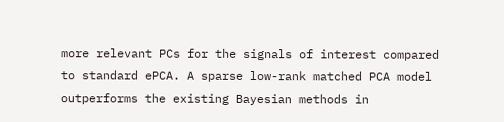more relevant PCs for the signals of interest compared to standard ePCA. A sparse low-rank matched PCA model outperforms the existing Bayesian methods in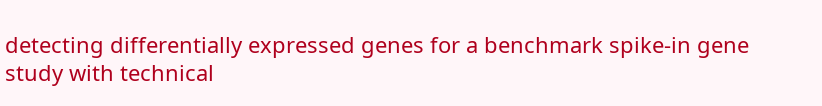detecting differentially expressed genes for a benchmark spike-in gene study with technical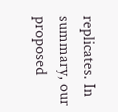replicates. In summary, our proposed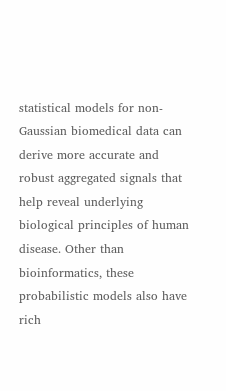statistical models for non-Gaussian biomedical data can derive more accurate and robust aggregated signals that help reveal underlying biological principles of human disease. Other than bioinformatics, these probabilistic models also have rich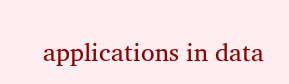applications in data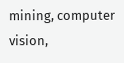mining, computer vision,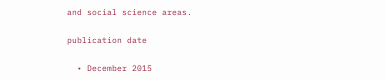and social science areas.

publication date

  • December 2015